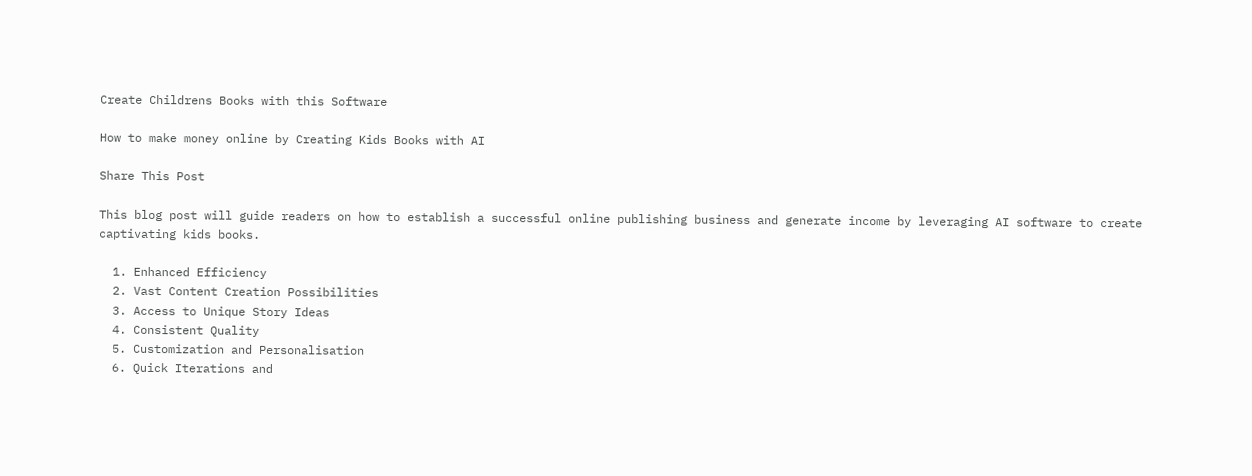Create Childrens Books with this Software

How to make money online by Creating Kids Books with AI

Share This Post

This blog post will guide readers on how to establish a successful online publishing business and generate income by leveraging AI software to create captivating kids books.

  1. Enhanced Efficiency
  2. Vast Content Creation Possibilities
  3. Access to Unique Story Ideas
  4. Consistent Quality
  5. Customization and Personalisation
  6. Quick Iterations and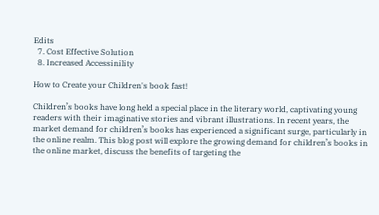Edits
  7. Cost Effective Solution
  8. Increased Accessinility

How to Create your Children's book fast!

Children’s books have long held a special place in the literary world, captivating young readers with their imaginative stories and vibrant illustrations. In recent years, the market demand for children’s books has experienced a significant surge, particularly in the online realm. This blog post will explore the growing demand for children’s books in the online market, discuss the benefits of targeting the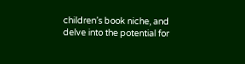children’s book niche, and delve into the potential for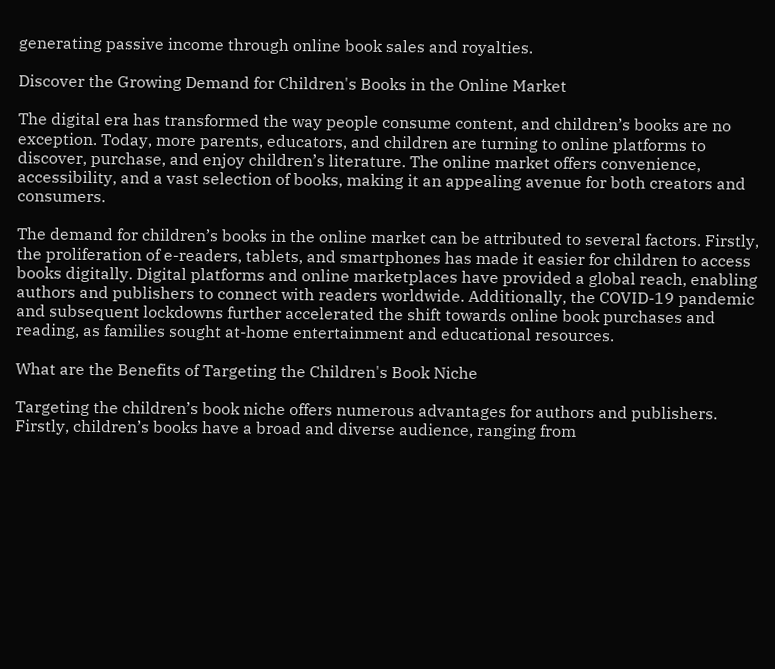generating passive income through online book sales and royalties.

Discover the Growing Demand for Children's Books in the Online Market

The digital era has transformed the way people consume content, and children’s books are no exception. Today, more parents, educators, and children are turning to online platforms to discover, purchase, and enjoy children’s literature. The online market offers convenience, accessibility, and a vast selection of books, making it an appealing avenue for both creators and consumers.

The demand for children’s books in the online market can be attributed to several factors. Firstly, the proliferation of e-readers, tablets, and smartphones has made it easier for children to access books digitally. Digital platforms and online marketplaces have provided a global reach, enabling authors and publishers to connect with readers worldwide. Additionally, the COVID-19 pandemic and subsequent lockdowns further accelerated the shift towards online book purchases and reading, as families sought at-home entertainment and educational resources.

What are the Benefits of Targeting the Children's Book Niche

Targeting the children’s book niche offers numerous advantages for authors and publishers. Firstly, children’s books have a broad and diverse audience, ranging from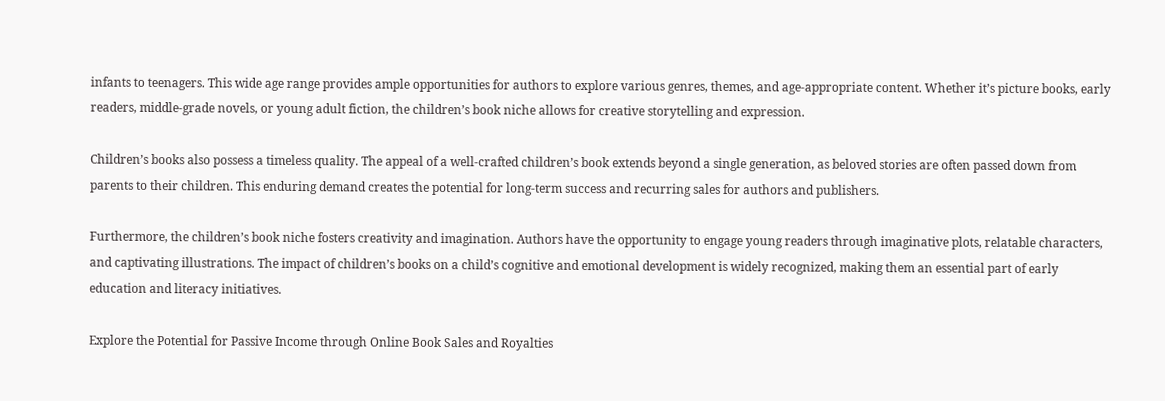infants to teenagers. This wide age range provides ample opportunities for authors to explore various genres, themes, and age-appropriate content. Whether it’s picture books, early readers, middle-grade novels, or young adult fiction, the children’s book niche allows for creative storytelling and expression.

Children’s books also possess a timeless quality. The appeal of a well-crafted children’s book extends beyond a single generation, as beloved stories are often passed down from parents to their children. This enduring demand creates the potential for long-term success and recurring sales for authors and publishers.

Furthermore, the children’s book niche fosters creativity and imagination. Authors have the opportunity to engage young readers through imaginative plots, relatable characters, and captivating illustrations. The impact of children’s books on a child’s cognitive and emotional development is widely recognized, making them an essential part of early education and literacy initiatives.

Explore the Potential for Passive Income through Online Book Sales and Royalties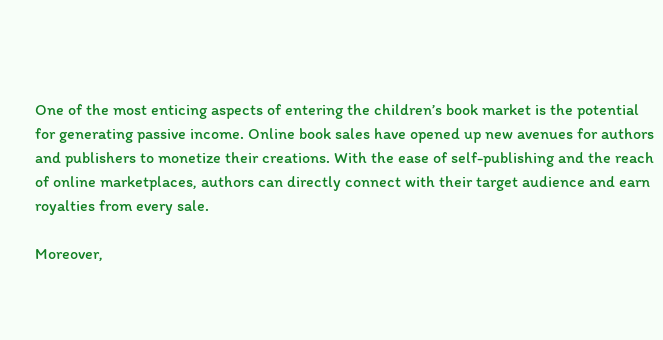One of the most enticing aspects of entering the children’s book market is the potential for generating passive income. Online book sales have opened up new avenues for authors and publishers to monetize their creations. With the ease of self-publishing and the reach of online marketplaces, authors can directly connect with their target audience and earn royalties from every sale.

Moreover,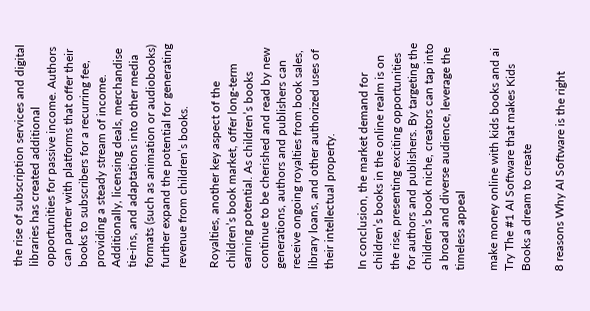the rise of subscription services and digital libraries has created additional opportunities for passive income. Authors can partner with platforms that offer their books to subscribers for a recurring fee, providing a steady stream of income. Additionally, licensing deals, merchandise tie-ins, and adaptations into other media formats (such as animation or audiobooks) further expand the potential for generating revenue from children’s books.

Royalties, another key aspect of the children’s book market, offer long-term earning potential. As children’s books continue to be cherished and read by new generations, authors and publishers can receive ongoing royalties from book sales, library loans, and other authorized uses of their intellectual property.

In conclusion, the market demand for children’s books in the online realm is on the rise, presenting exciting opportunities for authors and publishers. By targeting the children’s book niche, creators can tap into a broad and diverse audience, leverage the timeless appeal

make money online with kids books and ai
Try The #1 AI Software that makes Kids Books a dream to create

8 reasons Why AI Software is the right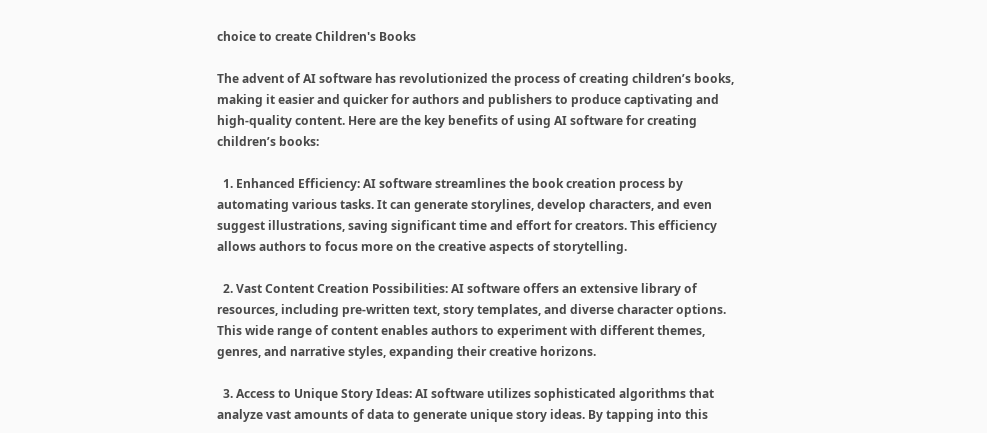choice to create Children's Books

The advent of AI software has revolutionized the process of creating children’s books, making it easier and quicker for authors and publishers to produce captivating and high-quality content. Here are the key benefits of using AI software for creating children’s books:

  1. Enhanced Efficiency: AI software streamlines the book creation process by automating various tasks. It can generate storylines, develop characters, and even suggest illustrations, saving significant time and effort for creators. This efficiency allows authors to focus more on the creative aspects of storytelling.

  2. Vast Content Creation Possibilities: AI software offers an extensive library of resources, including pre-written text, story templates, and diverse character options. This wide range of content enables authors to experiment with different themes, genres, and narrative styles, expanding their creative horizons.

  3. Access to Unique Story Ideas: AI software utilizes sophisticated algorithms that analyze vast amounts of data to generate unique story ideas. By tapping into this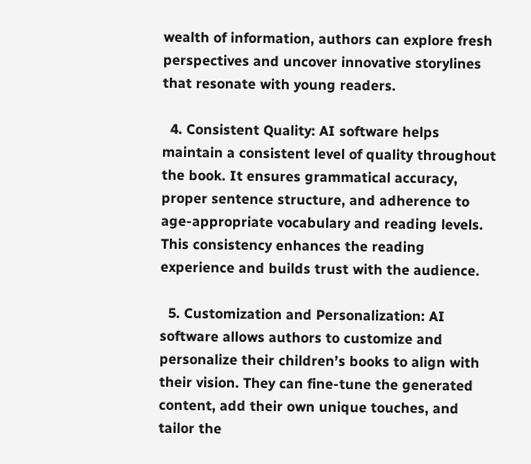wealth of information, authors can explore fresh perspectives and uncover innovative storylines that resonate with young readers.

  4. Consistent Quality: AI software helps maintain a consistent level of quality throughout the book. It ensures grammatical accuracy, proper sentence structure, and adherence to age-appropriate vocabulary and reading levels. This consistency enhances the reading experience and builds trust with the audience.

  5. Customization and Personalization: AI software allows authors to customize and personalize their children’s books to align with their vision. They can fine-tune the generated content, add their own unique touches, and tailor the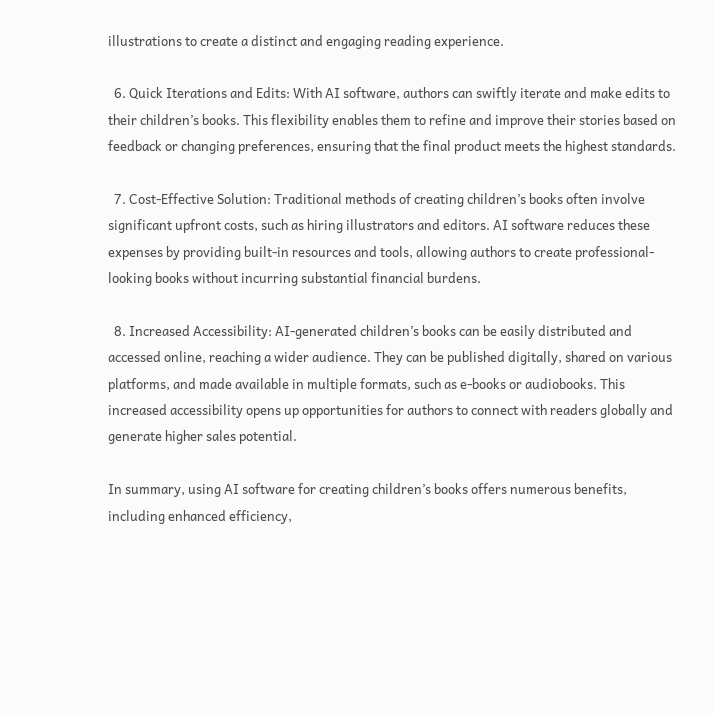illustrations to create a distinct and engaging reading experience.

  6. Quick Iterations and Edits: With AI software, authors can swiftly iterate and make edits to their children’s books. This flexibility enables them to refine and improve their stories based on feedback or changing preferences, ensuring that the final product meets the highest standards.

  7. Cost-Effective Solution: Traditional methods of creating children’s books often involve significant upfront costs, such as hiring illustrators and editors. AI software reduces these expenses by providing built-in resources and tools, allowing authors to create professional-looking books without incurring substantial financial burdens.

  8. Increased Accessibility: AI-generated children’s books can be easily distributed and accessed online, reaching a wider audience. They can be published digitally, shared on various platforms, and made available in multiple formats, such as e-books or audiobooks. This increased accessibility opens up opportunities for authors to connect with readers globally and generate higher sales potential.

In summary, using AI software for creating children’s books offers numerous benefits, including enhanced efficiency,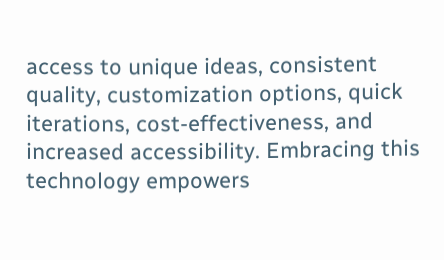access to unique ideas, consistent quality, customization options, quick iterations, cost-effectiveness, and increased accessibility. Embracing this technology empowers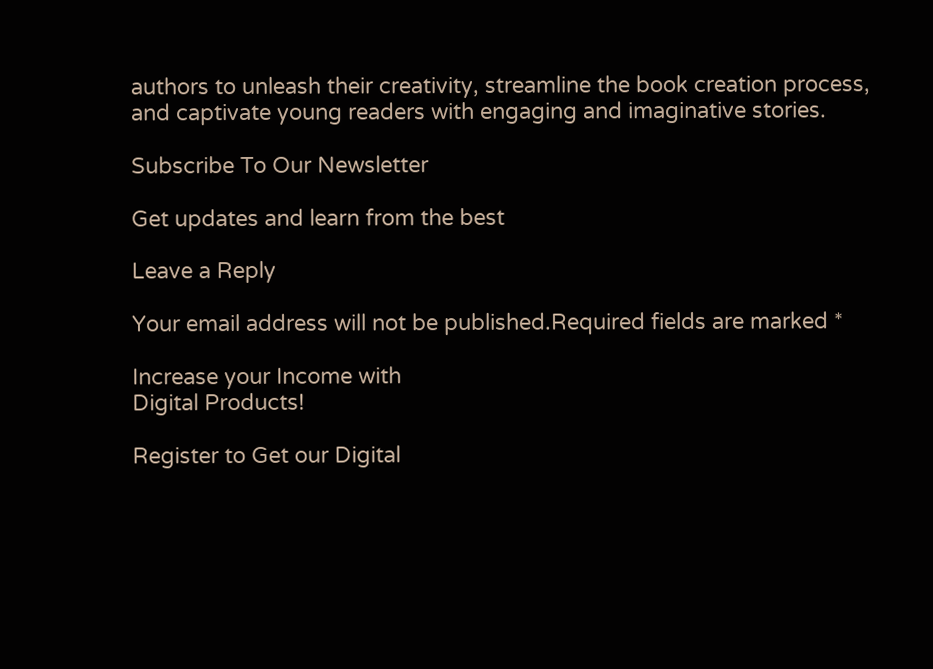authors to unleash their creativity, streamline the book creation process, and captivate young readers with engaging and imaginative stories.

Subscribe To Our Newsletter

Get updates and learn from the best

Leave a Reply

Your email address will not be published.Required fields are marked *

Increase your Income with
Digital Products!

Register to Get our Digital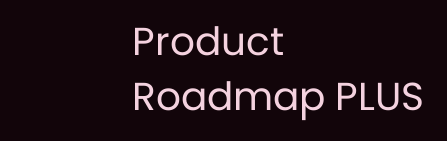Product
Roadmap PLUS